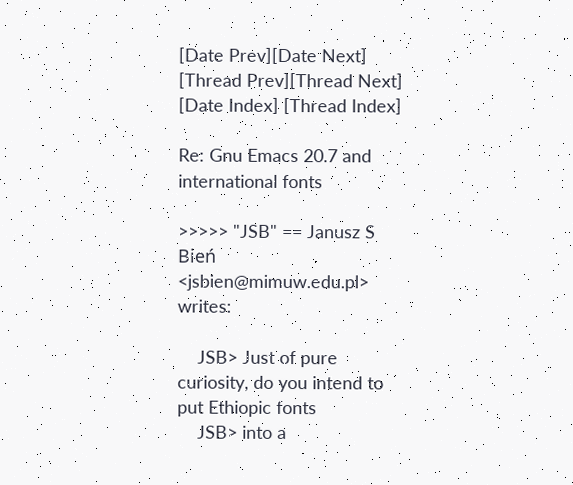[Date Prev][Date Next] [Thread Prev][Thread Next] [Date Index] [Thread Index]

Re: Gnu Emacs 20.7 and international fonts

>>>>> "JSB" == Janusz S Bień <jsbien@mimuw.edu.pl> writes:

    JSB> Just of pure curiosity, do you intend to put Ethiopic fonts
    JSB> into a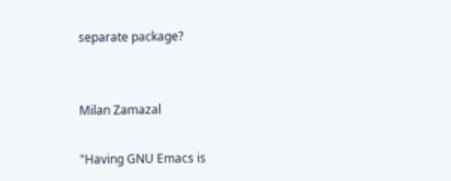separate package?


Milan Zamazal

"Having GNU Emacs is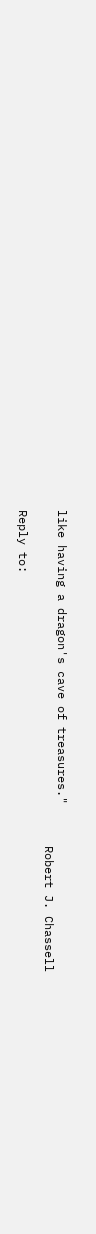like having a dragon's cave of treasures."
                                                Robert J. Chassell

Reply to: